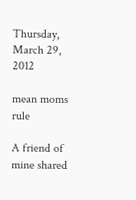Thursday, March 29, 2012

mean moms rule

A friend of mine shared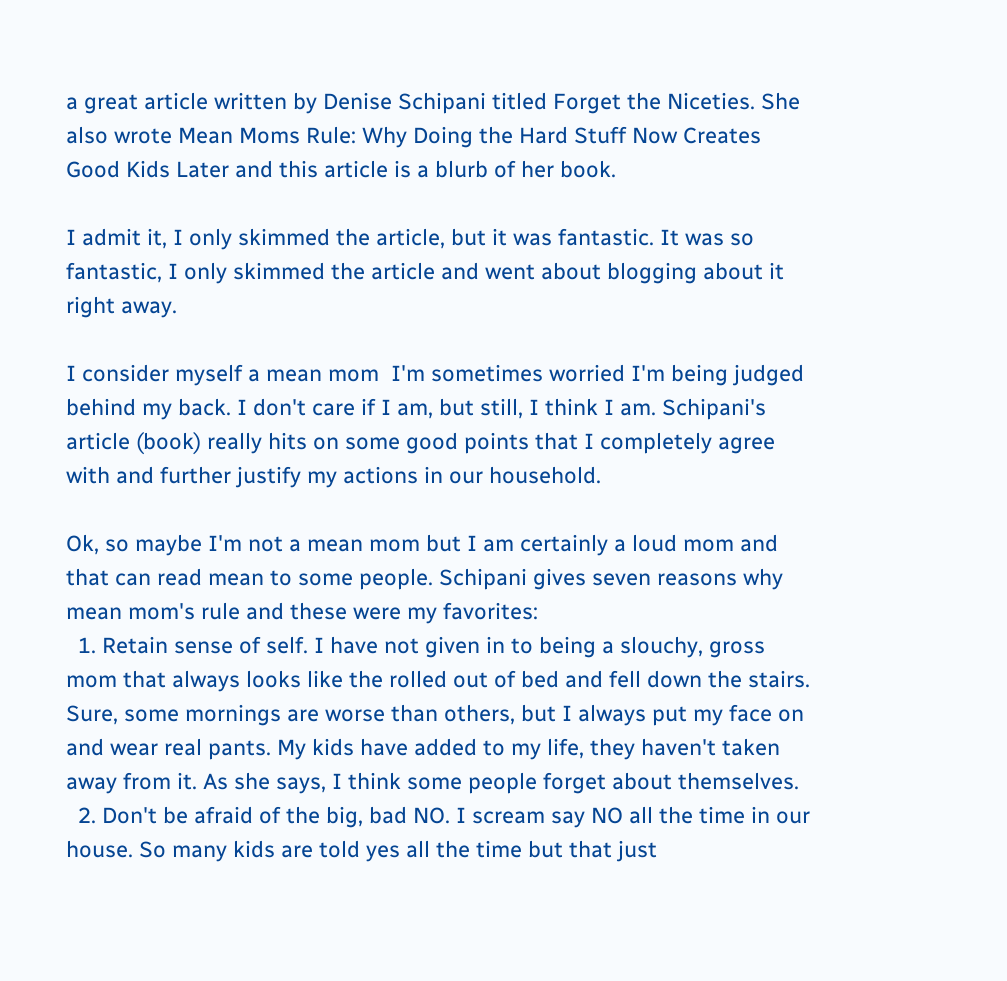a great article written by Denise Schipani titled Forget the Niceties. She also wrote Mean Moms Rule: Why Doing the Hard Stuff Now Creates Good Kids Later and this article is a blurb of her book.

I admit it, I only skimmed the article, but it was fantastic. It was so fantastic, I only skimmed the article and went about blogging about it right away.

I consider myself a mean mom  I'm sometimes worried I'm being judged behind my back. I don't care if I am, but still, I think I am. Schipani's article (book) really hits on some good points that I completely agree with and further justify my actions in our household.

Ok, so maybe I'm not a mean mom but I am certainly a loud mom and that can read mean to some people. Schipani gives seven reasons why mean mom's rule and these were my favorites:
  1. Retain sense of self. I have not given in to being a slouchy, gross mom that always looks like the rolled out of bed and fell down the stairs. Sure, some mornings are worse than others, but I always put my face on and wear real pants. My kids have added to my life, they haven't taken away from it. As she says, I think some people forget about themselves.
  2. Don't be afraid of the big, bad NO. I scream say NO all the time in our house. So many kids are told yes all the time but that just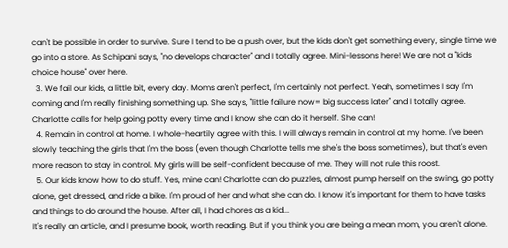can't be possible in order to survive. Sure I tend to be a push over, but the kids don't get something every, single time we go into a store. As Schipani says, "no develops character" and I totally agree. Mini-lessons here! We are not a "kids choice house" over here.
  3. We fail our kids, a little bit, every day. Moms aren't perfect, I'm certainly not perfect. Yeah, sometimes I say I'm coming and I'm really finishing something up. She says, "little failure now= big success later" and I totally agree. Charlotte calls for help going potty every time and I know she can do it herself. She can!
  4. Remain in control at home. I whole-heartily agree with this. I will always remain in control at my home. I've been slowly teaching the girls that I'm the boss (even though Charlotte tells me she's the boss sometimes), but that's even more reason to stay in control. My girls will be self-confident because of me. They will not rule this roost.
  5. Our kids know how to do stuff. Yes, mine can! Charlotte can do puzzles, almost pump herself on the swing, go potty alone, get dressed, and ride a bike. I'm proud of her and what she can do. I know it's important for them to have tasks and things to do around the house. After all, I had chores as a kid...
It's really an article, and I presume book, worth reading. But if you think you are being a mean mom, you aren't alone.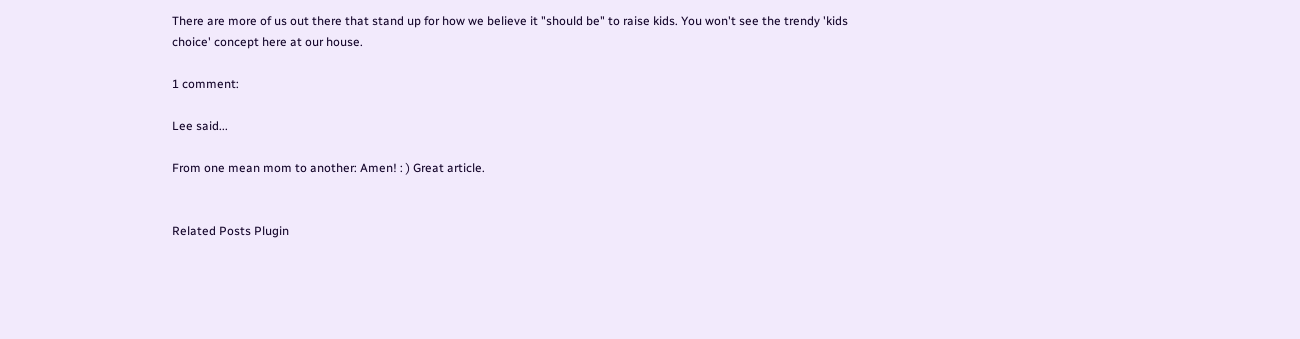There are more of us out there that stand up for how we believe it "should be" to raise kids. You won't see the trendy 'kids choice' concept here at our house.

1 comment:

Lee said...

From one mean mom to another: Amen! : ) Great article.


Related Posts Plugin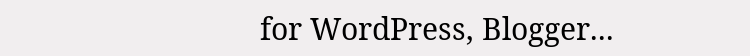for WordPress, Blogger...